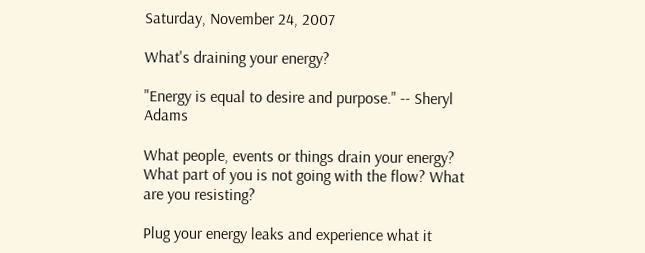Saturday, November 24, 2007

What's draining your energy?

"Energy is equal to desire and purpose." -- Sheryl Adams

What people, events or things drain your energy? What part of you is not going with the flow? What are you resisting?

Plug your energy leaks and experience what it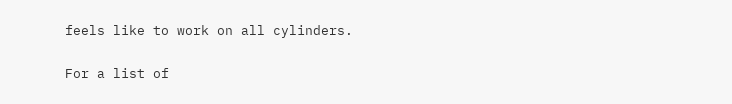feels like to work on all cylinders.

For a list of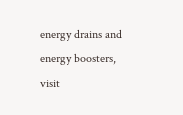energy drains and energy boosters, visit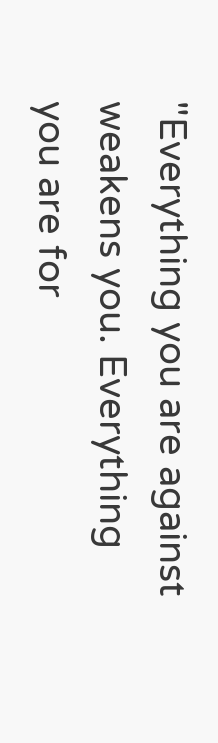"Everything you are against weakens you. Everything you are for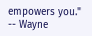empowers you." -- Wayne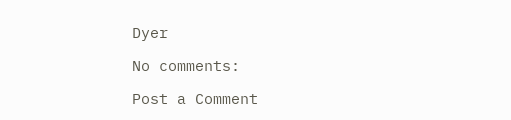Dyer

No comments:

Post a Comment